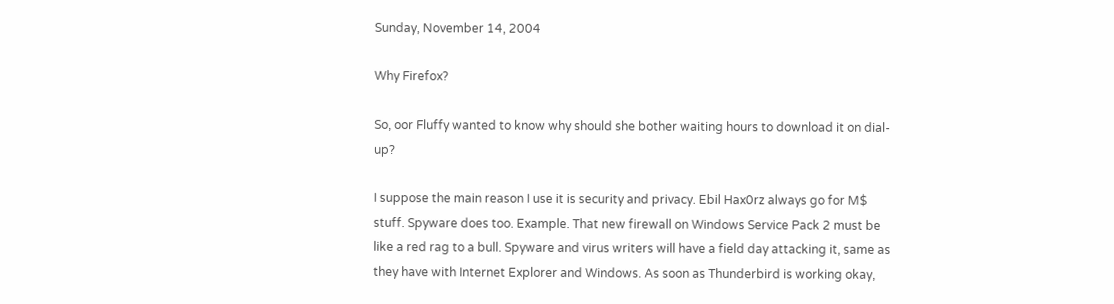Sunday, November 14, 2004

Why Firefox?

So, oor Fluffy wanted to know why should she bother waiting hours to download it on dial-up?

I suppose the main reason I use it is security and privacy. Ebil Hax0rz always go for M$ stuff. Spyware does too. Example. That new firewall on Windows Service Pack 2 must be like a red rag to a bull. Spyware and virus writers will have a field day attacking it, same as they have with Internet Explorer and Windows. As soon as Thunderbird is working okay,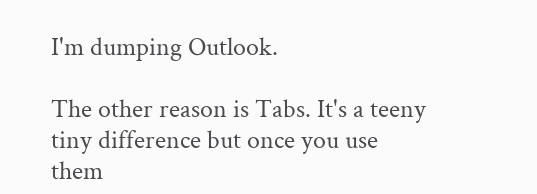I'm dumping Outlook.

The other reason is Tabs. It's a teeny tiny difference but once you use them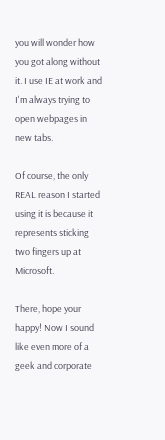you will wonder how you got along without it. I use IE at work and I'm always trying to open webpages in new tabs.

Of course, the only REAL reason I started using it is because it represents sticking two fingers up at Microsoft.

There, hope your happy! Now I sound like even more of a geek and corporate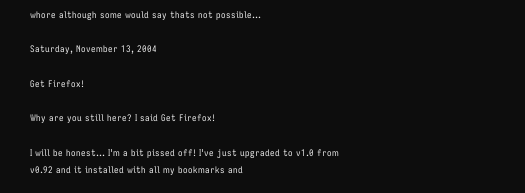whore although some would say thats not possible...

Saturday, November 13, 2004

Get Firefox!

Why are you still here? I said Get Firefox!

I will be honest... I'm a bit pissed off! I've just upgraded to v1.0 from v0.92 and it installed with all my bookmarks and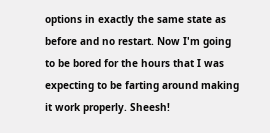options in exactly the same state as before and no restart. Now I'm going to be bored for the hours that I was expecting to be farting around making it work properly. Sheesh!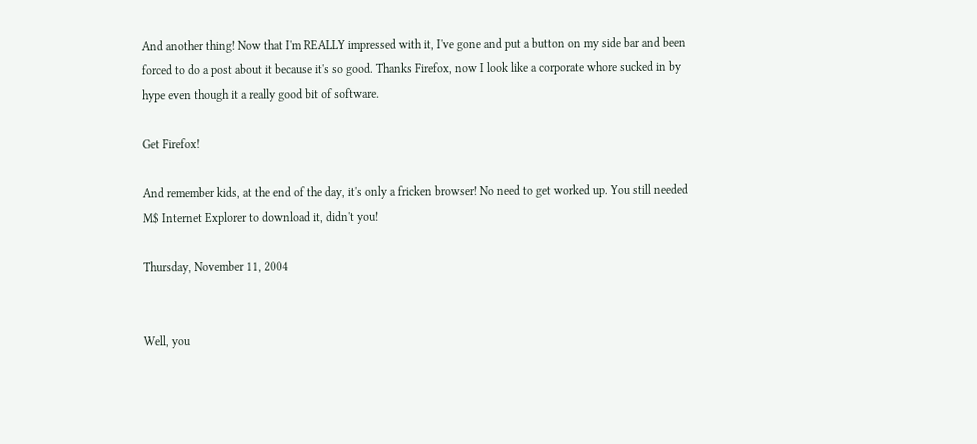And another thing! Now that I'm REALLY impressed with it, I've gone and put a button on my side bar and been forced to do a post about it because it's so good. Thanks Firefox, now I look like a corporate whore sucked in by hype even though it a really good bit of software.

Get Firefox!

And remember kids, at the end of the day, it's only a fricken browser! No need to get worked up. You still needed M$ Internet Explorer to download it, didn't you!

Thursday, November 11, 2004


Well, you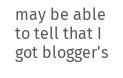may be able to tell that I got blogger's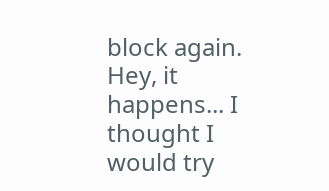block again. Hey, it happens... I thought I would try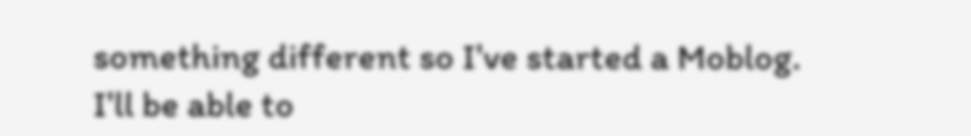something different so I've started a Moblog. I'll be able to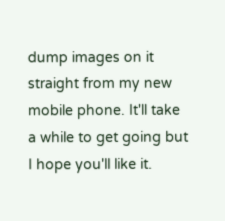dump images on it straight from my new mobile phone. It'll take a while to get going but I hope you'll like it.